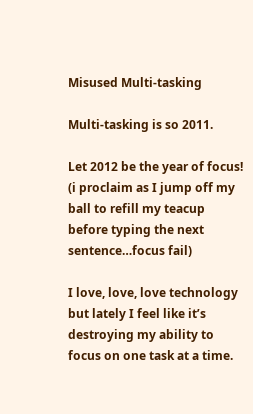Misused Multi-tasking

Multi-tasking is so 2011.

Let 2012 be the year of focus! (i proclaim as I jump off my ball to refill my teacup before typing the next sentence…focus fail)

I love, love, love technology but lately I feel like it’s destroying my ability to focus on one task at a time.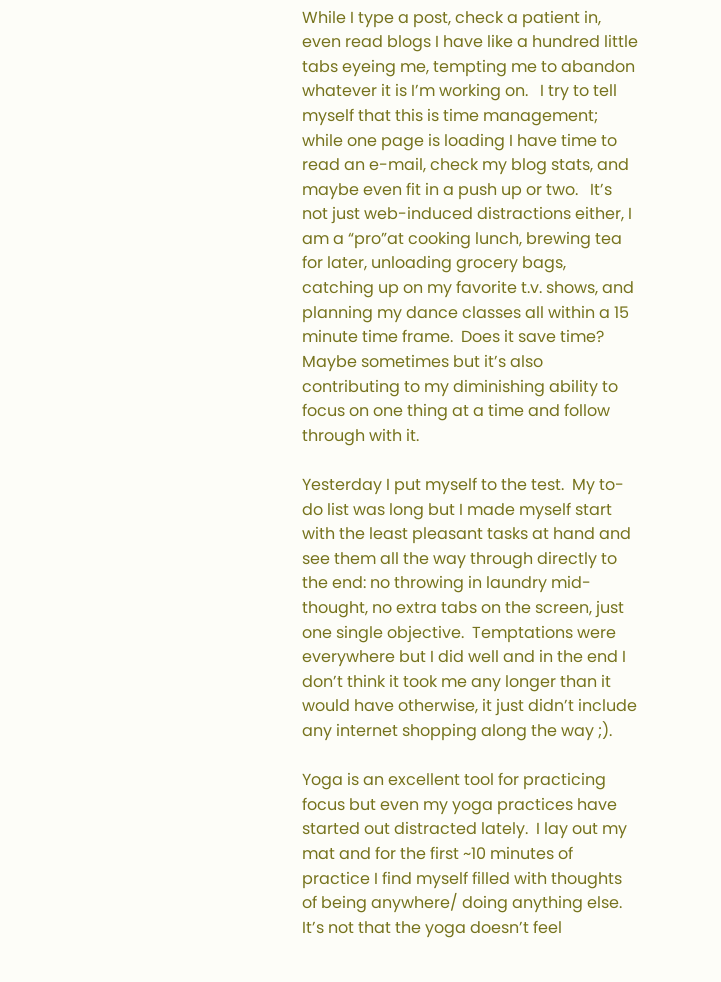While I type a post, check a patient in, even read blogs I have like a hundred little tabs eyeing me, tempting me to abandon whatever it is I’m working on.   I try to tell myself that this is time management; while one page is loading I have time to read an e-mail, check my blog stats, and maybe even fit in a push up or two.   It’s not just web-induced distractions either, I am a “pro”at cooking lunch, brewing tea for later, unloading grocery bags, catching up on my favorite t.v. shows, and planning my dance classes all within a 15 minute time frame.  Does it save time?  Maybe sometimes but it’s also contributing to my diminishing ability to focus on one thing at a time and follow through with it.

Yesterday I put myself to the test.  My to-do list was long but I made myself start with the least pleasant tasks at hand and see them all the way through directly to the end: no throwing in laundry mid-thought, no extra tabs on the screen, just one single objective.  Temptations were everywhere but I did well and in the end I don’t think it took me any longer than it would have otherwise, it just didn’t include any internet shopping along the way ;).

Yoga is an excellent tool for practicing focus but even my yoga practices have started out distracted lately.  I lay out my mat and for the first ~10 minutes of practice I find myself filled with thoughts of being anywhere/ doing anything else.  It’s not that the yoga doesn’t feel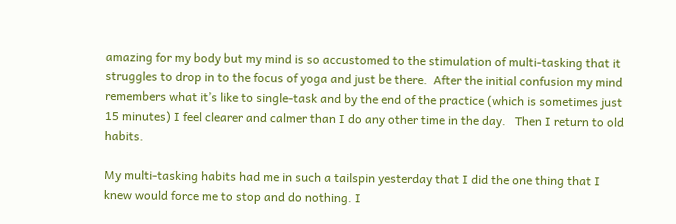amazing for my body but my mind is so accustomed to the stimulation of multi-tasking that it struggles to drop in to the focus of yoga and just be there.  After the initial confusion my mind remembers what it’s like to single-task and by the end of the practice (which is sometimes just 15 minutes) I feel clearer and calmer than I do any other time in the day.   Then I return to old habits.

My multi-tasking habits had me in such a tailspin yesterday that I did the one thing that I knew would force me to stop and do nothing. I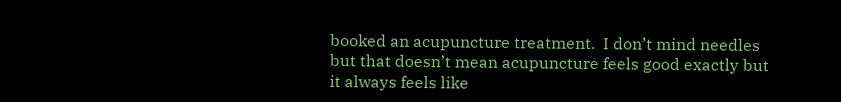booked an acupuncture treatment.  I don’t mind needles but that doesn’t mean acupuncture feels good exactly but it always feels like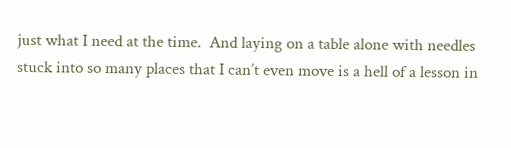just what I need at the time.  And laying on a table alone with needles stuck into so many places that I can’t even move is a hell of a lesson in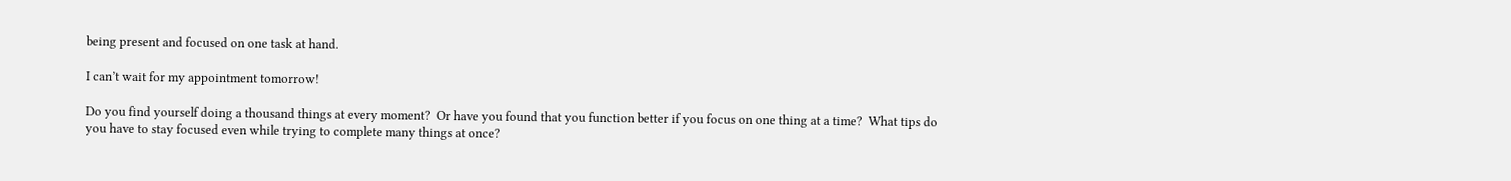being present and focused on one task at hand.

I can’t wait for my appointment tomorrow!

Do you find yourself doing a thousand things at every moment?  Or have you found that you function better if you focus on one thing at a time?  What tips do you have to stay focused even while trying to complete many things at once?